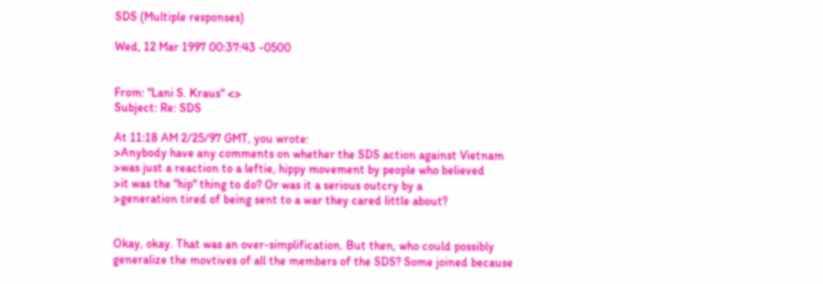SDS (Multiple responses)

Wed, 12 Mar 1997 00:37:43 -0500


From: "Lani S. Kraus" <>
Subject: Re: SDS

At 11:18 AM 2/25/97 GMT, you wrote:
>Anybody have any comments on whether the SDS action against Vietnam
>was just a reaction to a leftie, hippy movement by people who believed
>it was the "hip" thing to do? Or was it a serious outcry by a
>generation tired of being sent to a war they cared little about?


Okay, okay. That was an over-simplification. But then, who could possibly
generalize the movtives of all the members of the SDS? Some joined because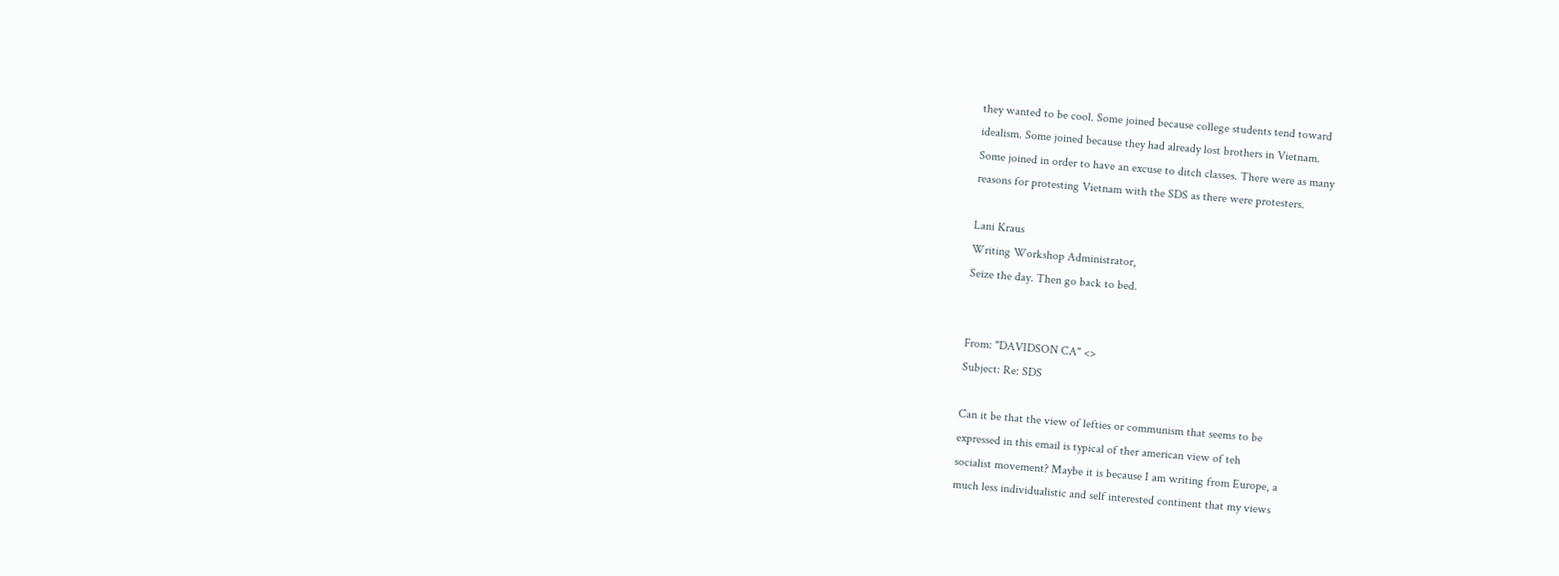they wanted to be cool. Some joined because college students tend toward
idealism. Some joined because they had already lost brothers in Vietnam.
Some joined in order to have an excuse to ditch classes. There were as many
reasons for protesting Vietnam with the SDS as there were protesters.

Lani Kraus
Writing Workshop Administrator,
Seize the day. Then go back to bed.


From: "DAVIDSON CA" <>
Subject: Re: SDS

Can it be that the view of lefties or communism that seems to be
expressed in this email is typical of ther american view of teh
socialist movement? Maybe it is because I am writing from Europe, a
much less individualistic and self interested continent that my views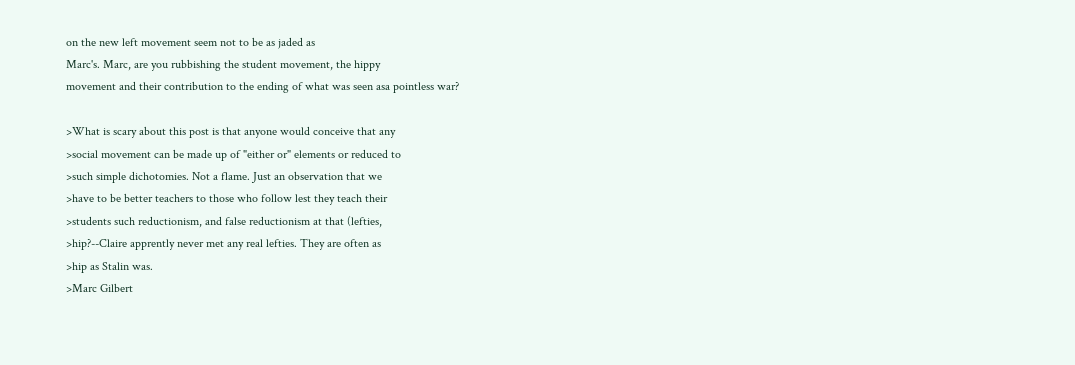on the new left movement seem not to be as jaded as
Marc's. Marc, are you rubbishing the student movement, the hippy
movement and their contribution to the ending of what was seen asa pointless war?

>What is scary about this post is that anyone would conceive that any
>social movement can be made up of "either or" elements or reduced to
>such simple dichotomies. Not a flame. Just an observation that we
>have to be better teachers to those who follow lest they teach their
>students such reductionism, and false reductionism at that (lefties,
>hip?--Claire apprently never met any real lefties. They are often as
>hip as Stalin was.
>Marc Gilbert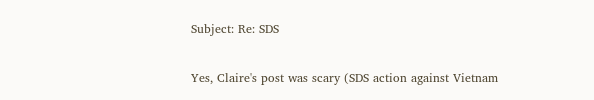Subject: Re: SDS

Yes, Claire's post was scary (SDS action against Vietnam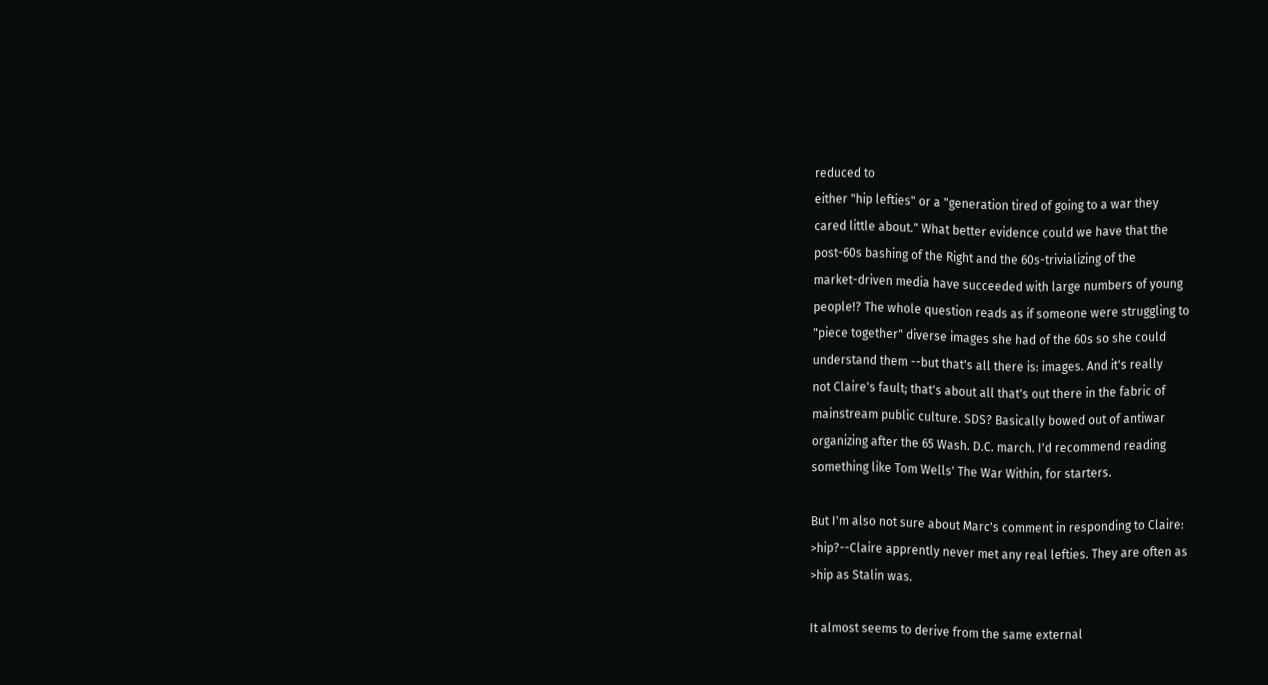reduced to
either "hip lefties" or a "generation tired of going to a war they
cared little about." What better evidence could we have that the
post-60s bashing of the Right and the 60s-trivializing of the
market-driven media have succeeded with large numbers of young
people!? The whole question reads as if someone were struggling to
"piece together" diverse images she had of the 60s so she could
understand them --but that's all there is: images. And it's really
not Claire's fault; that's about all that's out there in the fabric of
mainstream public culture. SDS? Basically bowed out of antiwar
organizing after the 65 Wash. D.C. march. I'd recommend reading
something like Tom Wells' The War Within, for starters.

But I'm also not sure about Marc's comment in responding to Claire:
>hip?--Claire apprently never met any real lefties. They are often as
>hip as Stalin was.

It almost seems to derive from the same external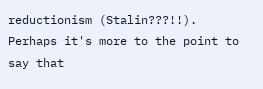reductionism (Stalin???!!).
Perhaps it's more to the point to say that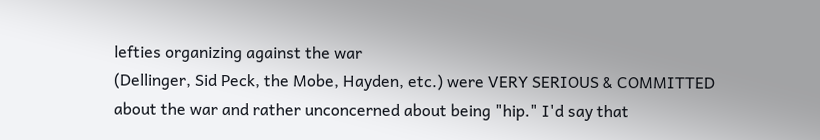lefties organizing against the war
(Dellinger, Sid Peck, the Mobe, Hayden, etc.) were VERY SERIOUS & COMMITTED
about the war and rather unconcerned about being "hip." I'd say that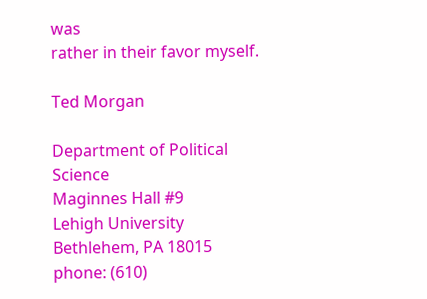was
rather in their favor myself.

Ted Morgan

Department of Political Science
Maginnes Hall #9
Lehigh University
Bethlehem, PA 18015
phone: (610)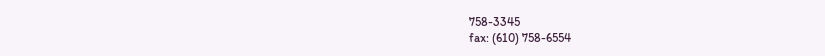758-3345
fax: (610) 758-6554